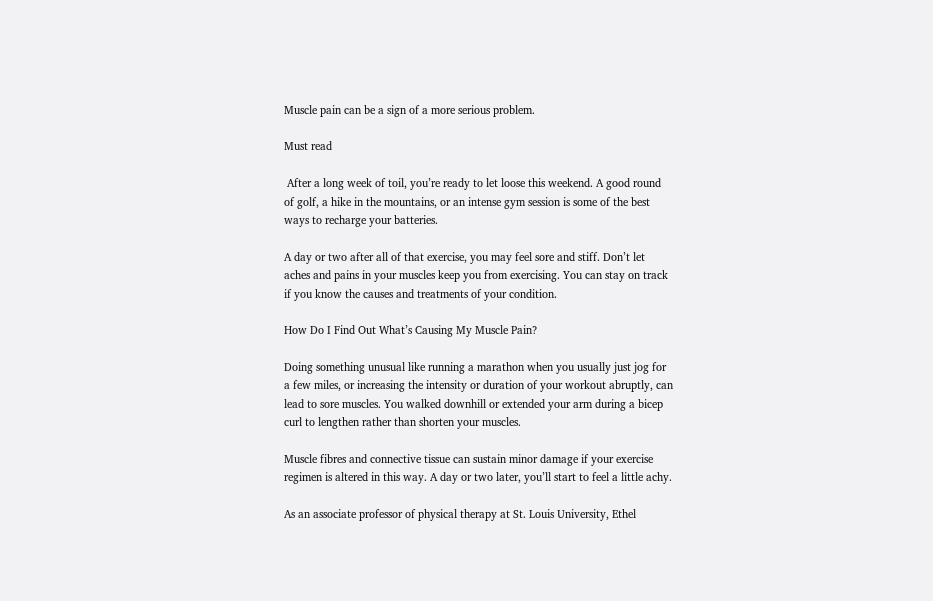Muscle pain can be a sign of a more serious problem.

Must read

 After a long week of toil, you’re ready to let loose this weekend. A good round of golf, a hike in the mountains, or an intense gym session is some of the best ways to recharge your batteries.

A day or two after all of that exercise, you may feel sore and stiff. Don’t let aches and pains in your muscles keep you from exercising. You can stay on track if you know the causes and treatments of your condition.

How Do I Find Out What’s Causing My Muscle Pain?

Doing something unusual like running a marathon when you usually just jog for a few miles, or increasing the intensity or duration of your workout abruptly, can lead to sore muscles. You walked downhill or extended your arm during a bicep curl to lengthen rather than shorten your muscles.

Muscle fibres and connective tissue can sustain minor damage if your exercise regimen is altered in this way. A day or two later, you’ll start to feel a little achy.

As an associate professor of physical therapy at St. Louis University, Ethel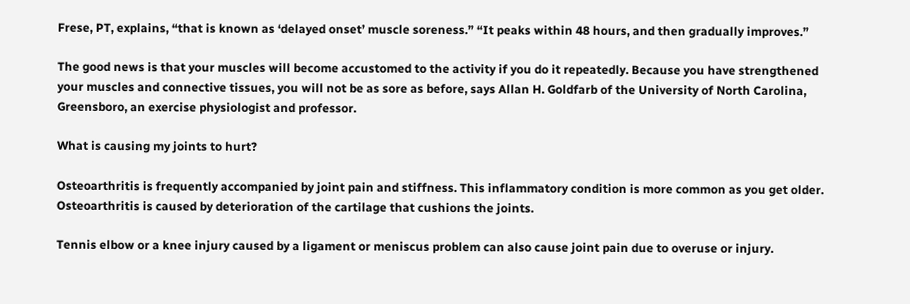Frese, PT, explains, “that is known as ‘delayed onset’ muscle soreness.” “It peaks within 48 hours, and then gradually improves.”

The good news is that your muscles will become accustomed to the activity if you do it repeatedly. Because you have strengthened your muscles and connective tissues, you will not be as sore as before, says Allan H. Goldfarb of the University of North Carolina, Greensboro, an exercise physiologist and professor.

What is causing my joints to hurt?

Osteoarthritis is frequently accompanied by joint pain and stiffness. This inflammatory condition is more common as you get older. Osteoarthritis is caused by deterioration of the cartilage that cushions the joints.

Tennis elbow or a knee injury caused by a ligament or meniscus problem can also cause joint pain due to overuse or injury.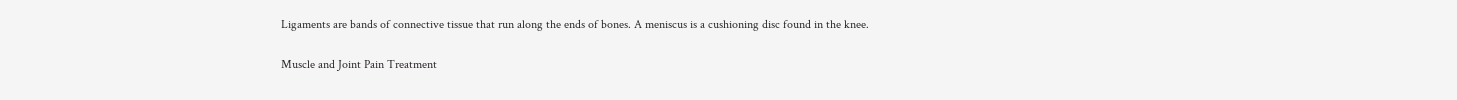Ligaments are bands of connective tissue that run along the ends of bones. A meniscus is a cushioning disc found in the knee.

Muscle and Joint Pain Treatment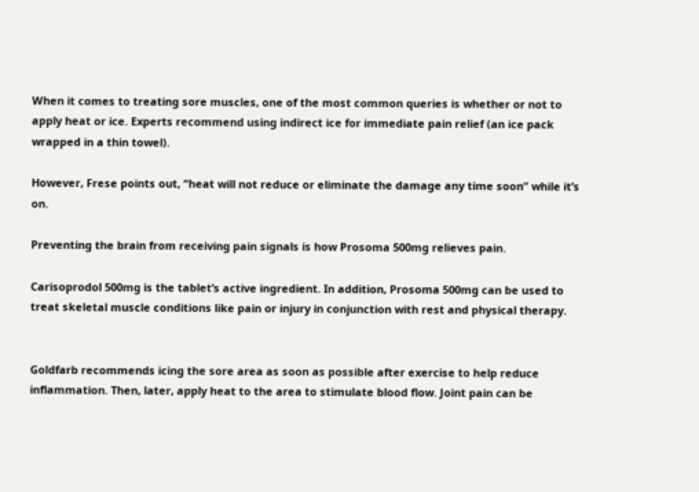When it comes to treating sore muscles, one of the most common queries is whether or not to apply heat or ice. Experts recommend using indirect ice for immediate pain relief (an ice pack wrapped in a thin towel).

However, Frese points out, “heat will not reduce or eliminate the damage any time soon” while it’s on.

Preventing the brain from receiving pain signals is how Prosoma 500mg relieves pain.

Carisoprodol 500mg is the tablet’s active ingredient. In addition, Prosoma 500mg can be used to treat skeletal muscle conditions like pain or injury in conjunction with rest and physical therapy.


Goldfarb recommends icing the sore area as soon as possible after exercise to help reduce inflammation. Then, later, apply heat to the area to stimulate blood flow. Joint pain can be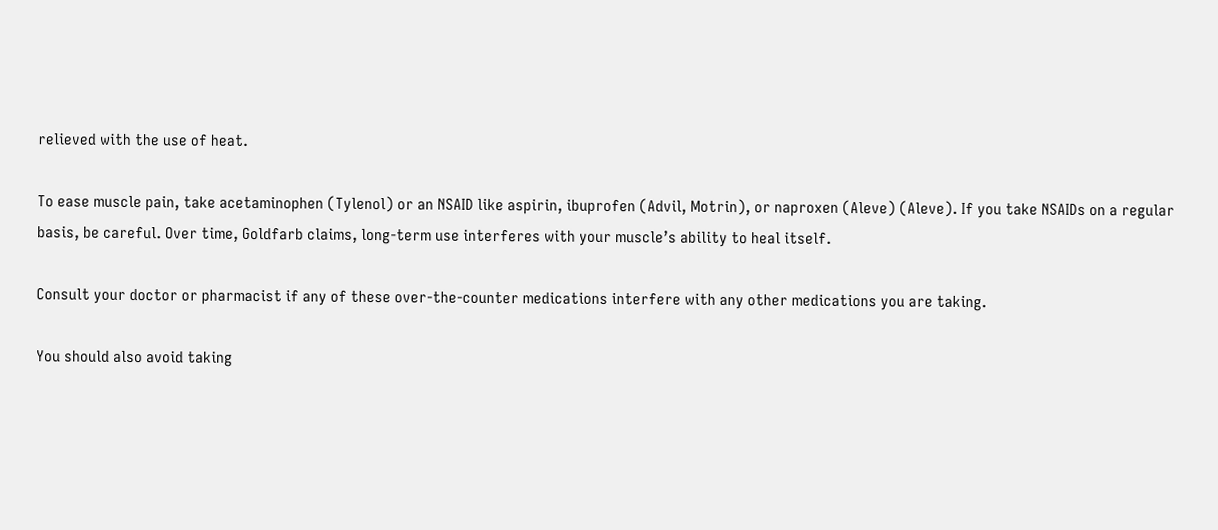relieved with the use of heat.

To ease muscle pain, take acetaminophen (Tylenol) or an NSAID like aspirin, ibuprofen (Advil, Motrin), or naproxen (Aleve) (Aleve). If you take NSAIDs on a regular basis, be careful. Over time, Goldfarb claims, long-term use interferes with your muscle’s ability to heal itself.

Consult your doctor or pharmacist if any of these over-the-counter medications interfere with any other medications you are taking.

You should also avoid taking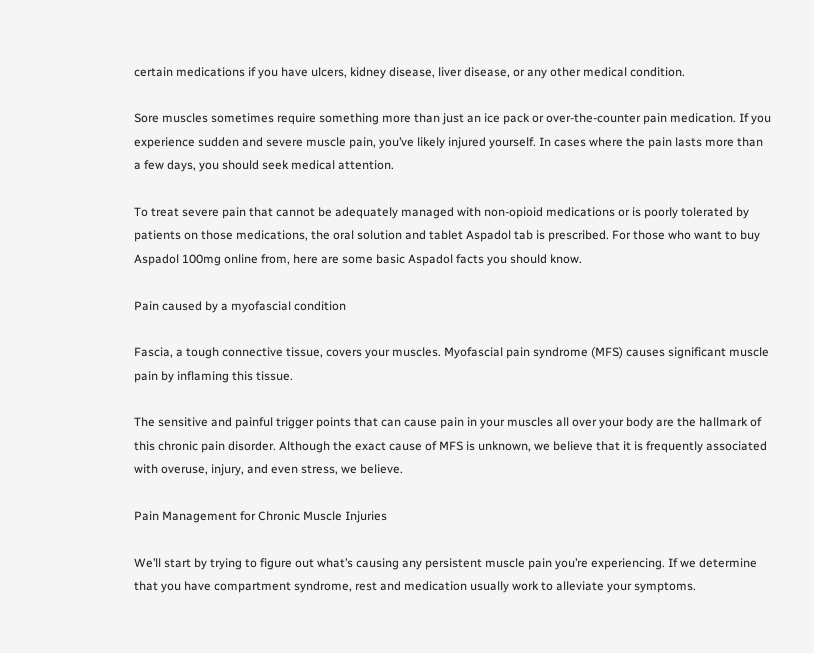certain medications if you have ulcers, kidney disease, liver disease, or any other medical condition.

Sore muscles sometimes require something more than just an ice pack or over-the-counter pain medication. If you experience sudden and severe muscle pain, you’ve likely injured yourself. In cases where the pain lasts more than a few days, you should seek medical attention.

To treat severe pain that cannot be adequately managed with non-opioid medications or is poorly tolerated by patients on those medications, the oral solution and tablet Aspadol tab is prescribed. For those who want to buy Aspadol 100mg online from, here are some basic Aspadol facts you should know.

Pain caused by a myofascial condition

Fascia, a tough connective tissue, covers your muscles. Myofascial pain syndrome (MFS) causes significant muscle pain by inflaming this tissue.

The sensitive and painful trigger points that can cause pain in your muscles all over your body are the hallmark of this chronic pain disorder. Although the exact cause of MFS is unknown, we believe that it is frequently associated with overuse, injury, and even stress, we believe.

Pain Management for Chronic Muscle Injuries

We’ll start by trying to figure out what’s causing any persistent muscle pain you’re experiencing. If we determine that you have compartment syndrome, rest and medication usually work to alleviate your symptoms.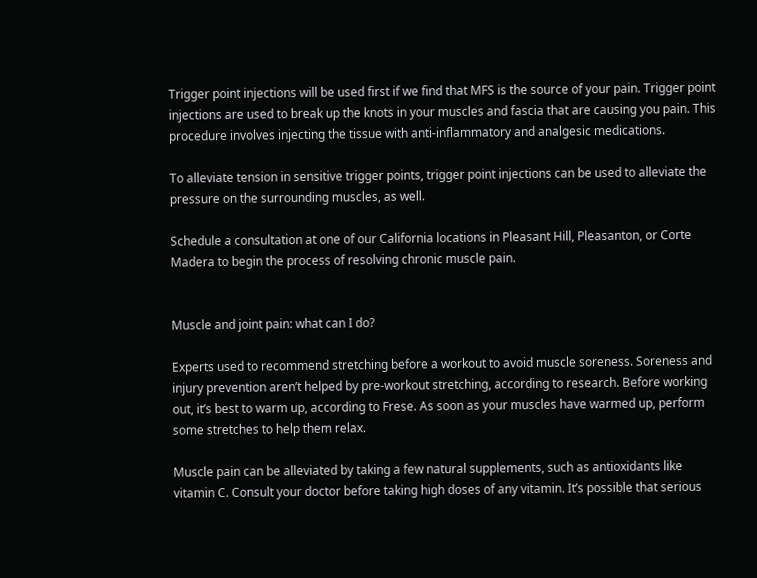Trigger point injections will be used first if we find that MFS is the source of your pain. Trigger point injections are used to break up the knots in your muscles and fascia that are causing you pain. This procedure involves injecting the tissue with anti-inflammatory and analgesic medications.

To alleviate tension in sensitive trigger points, trigger point injections can be used to alleviate the pressure on the surrounding muscles, as well.

Schedule a consultation at one of our California locations in Pleasant Hill, Pleasanton, or Corte Madera to begin the process of resolving chronic muscle pain.


Muscle and joint pain: what can I do?

Experts used to recommend stretching before a workout to avoid muscle soreness. Soreness and injury prevention aren’t helped by pre-workout stretching, according to research. Before working out, it’s best to warm up, according to Frese. As soon as your muscles have warmed up, perform some stretches to help them relax.

Muscle pain can be alleviated by taking a few natural supplements, such as antioxidants like vitamin C. Consult your doctor before taking high doses of any vitamin. It’s possible that serious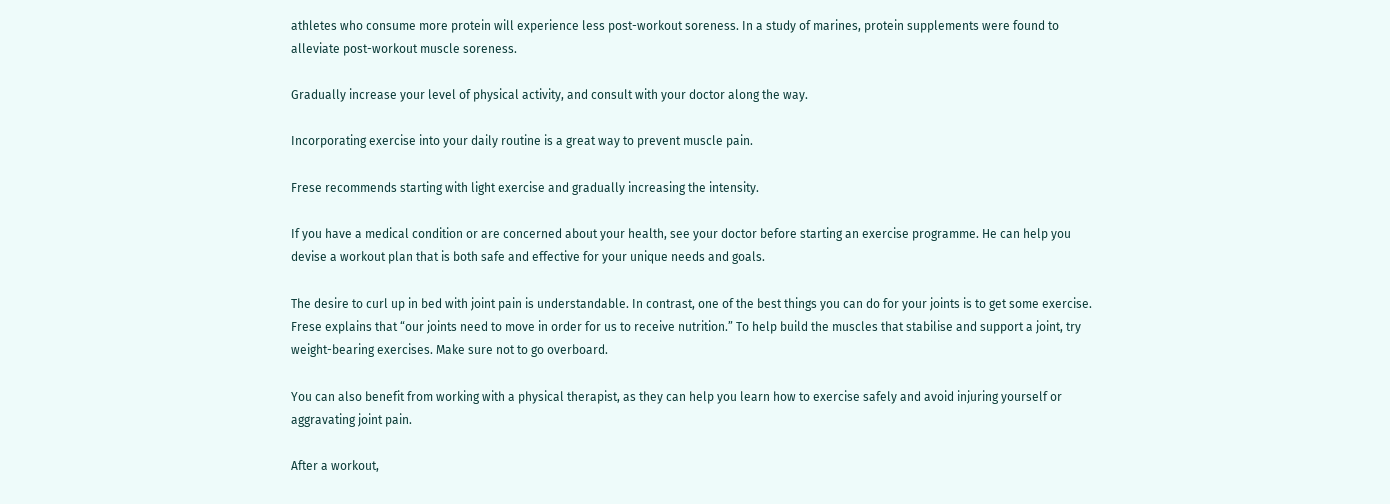athletes who consume more protein will experience less post-workout soreness. In a study of marines, protein supplements were found to alleviate post-workout muscle soreness.

Gradually increase your level of physical activity, and consult with your doctor along the way.

Incorporating exercise into your daily routine is a great way to prevent muscle pain.

Frese recommends starting with light exercise and gradually increasing the intensity.

If you have a medical condition or are concerned about your health, see your doctor before starting an exercise programme. He can help you devise a workout plan that is both safe and effective for your unique needs and goals.

The desire to curl up in bed with joint pain is understandable. In contrast, one of the best things you can do for your joints is to get some exercise. Frese explains that “our joints need to move in order for us to receive nutrition.” To help build the muscles that stabilise and support a joint, try weight-bearing exercises. Make sure not to go overboard.

You can also benefit from working with a physical therapist, as they can help you learn how to exercise safely and avoid injuring yourself or aggravating joint pain.

After a workout,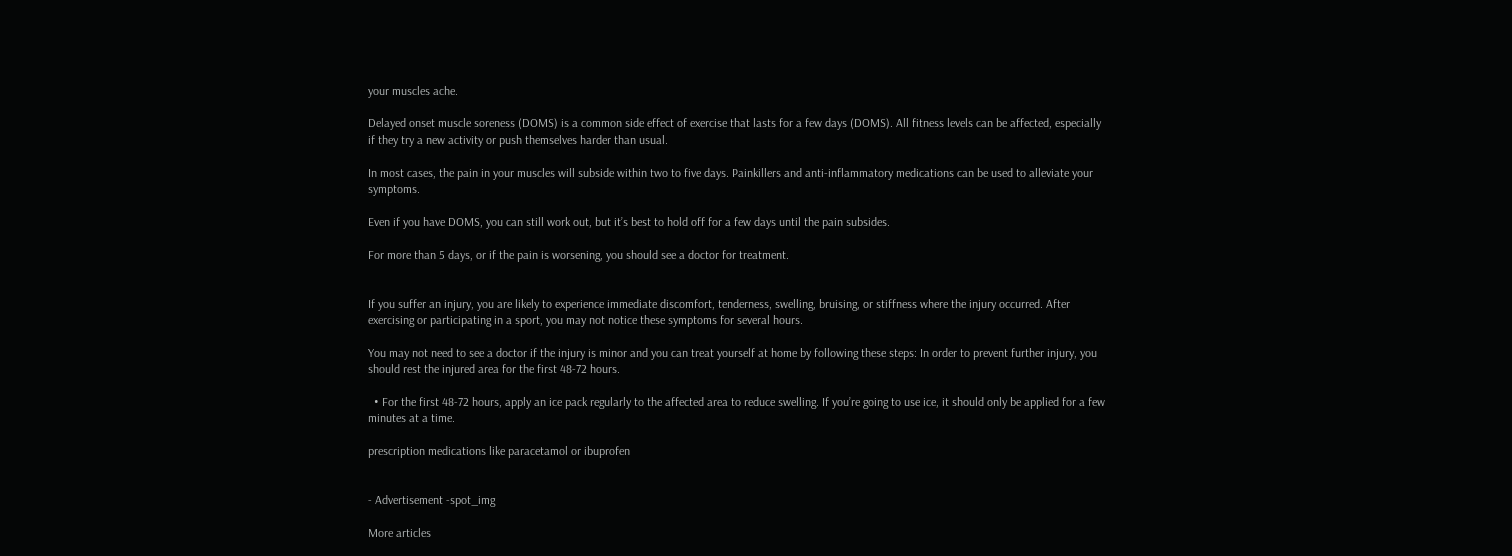your muscles ache.

Delayed onset muscle soreness (DOMS) is a common side effect of exercise that lasts for a few days (DOMS). All fitness levels can be affected, especially if they try a new activity or push themselves harder than usual.

In most cases, the pain in your muscles will subside within two to five days. Painkillers and anti-inflammatory medications can be used to alleviate your symptoms.

Even if you have DOMS, you can still work out, but it’s best to hold off for a few days until the pain subsides.

For more than 5 days, or if the pain is worsening, you should see a doctor for treatment.


If you suffer an injury, you are likely to experience immediate discomfort, tenderness, swelling, bruising, or stiffness where the injury occurred. After exercising or participating in a sport, you may not notice these symptoms for several hours.

You may not need to see a doctor if the injury is minor and you can treat yourself at home by following these steps: In order to prevent further injury, you should rest the injured area for the first 48-72 hours.

  • For the first 48-72 hours, apply an ice pack regularly to the affected area to reduce swelling. If you’re going to use ice, it should only be applied for a few minutes at a time.

prescription medications like paracetamol or ibuprofen


- Advertisement -spot_img

More articles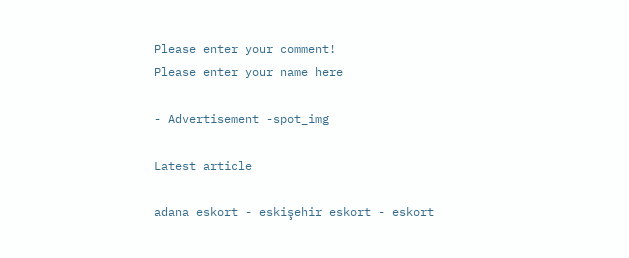Please enter your comment!
Please enter your name here

- Advertisement -spot_img

Latest article

adana eskort - eskişehir eskort - eskort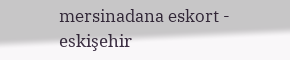mersinadana eskort - eskişehir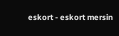eskort - eskort mersin